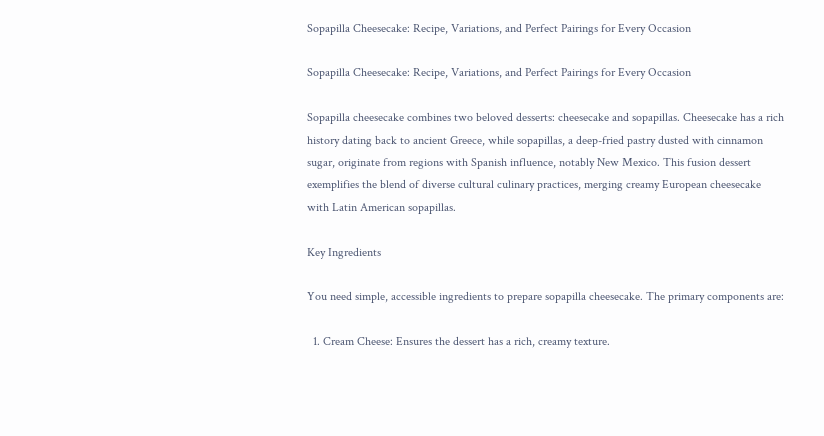Sopapilla Cheesecake: Recipe, Variations, and Perfect Pairings for Every Occasion

Sopapilla Cheesecake: Recipe, Variations, and Perfect Pairings for Every Occasion

Sopapilla cheesecake combines two beloved desserts: cheesecake and sopapillas. Cheesecake has a rich history dating back to ancient Greece, while sopapillas, a deep-fried pastry dusted with cinnamon sugar, originate from regions with Spanish influence, notably New Mexico. This fusion dessert exemplifies the blend of diverse cultural culinary practices, merging creamy European cheesecake with Latin American sopapillas.

Key Ingredients

You need simple, accessible ingredients to prepare sopapilla cheesecake. The primary components are:

  1. Cream Cheese: Ensures the dessert has a rich, creamy texture.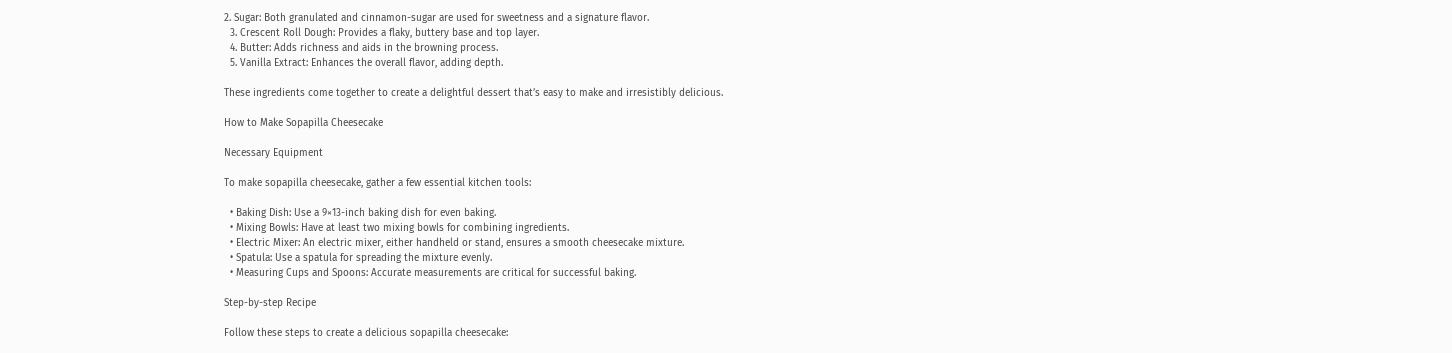2. Sugar: Both granulated and cinnamon-sugar are used for sweetness and a signature flavor.
  3. Crescent Roll Dough: Provides a flaky, buttery base and top layer.
  4. Butter: Adds richness and aids in the browning process.
  5. Vanilla Extract: Enhances the overall flavor, adding depth.

These ingredients come together to create a delightful dessert that’s easy to make and irresistibly delicious.

How to Make Sopapilla Cheesecake

Necessary Equipment

To make sopapilla cheesecake, gather a few essential kitchen tools:

  • Baking Dish: Use a 9×13-inch baking dish for even baking.
  • Mixing Bowls: Have at least two mixing bowls for combining ingredients.
  • Electric Mixer: An electric mixer, either handheld or stand, ensures a smooth cheesecake mixture.
  • Spatula: Use a spatula for spreading the mixture evenly.
  • Measuring Cups and Spoons: Accurate measurements are critical for successful baking.

Step-by-step Recipe

Follow these steps to create a delicious sopapilla cheesecake: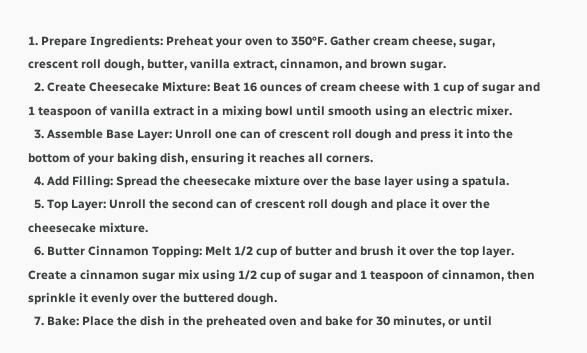1. Prepare Ingredients: Preheat your oven to 350°F. Gather cream cheese, sugar, crescent roll dough, butter, vanilla extract, cinnamon, and brown sugar.
  2. Create Cheesecake Mixture: Beat 16 ounces of cream cheese with 1 cup of sugar and 1 teaspoon of vanilla extract in a mixing bowl until smooth using an electric mixer.
  3. Assemble Base Layer: Unroll one can of crescent roll dough and press it into the bottom of your baking dish, ensuring it reaches all corners.
  4. Add Filling: Spread the cheesecake mixture over the base layer using a spatula.
  5. Top Layer: Unroll the second can of crescent roll dough and place it over the cheesecake mixture.
  6. Butter Cinnamon Topping: Melt 1/2 cup of butter and brush it over the top layer. Create a cinnamon sugar mix using 1/2 cup of sugar and 1 teaspoon of cinnamon, then sprinkle it evenly over the buttered dough.
  7. Bake: Place the dish in the preheated oven and bake for 30 minutes, or until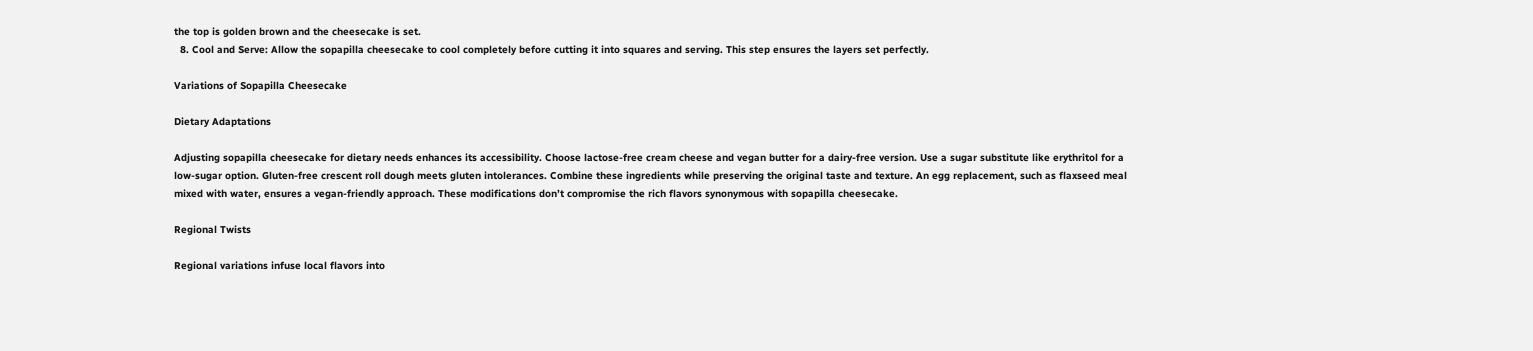the top is golden brown and the cheesecake is set.
  8. Cool and Serve: Allow the sopapilla cheesecake to cool completely before cutting it into squares and serving. This step ensures the layers set perfectly.

Variations of Sopapilla Cheesecake

Dietary Adaptations

Adjusting sopapilla cheesecake for dietary needs enhances its accessibility. Choose lactose-free cream cheese and vegan butter for a dairy-free version. Use a sugar substitute like erythritol for a low-sugar option. Gluten-free crescent roll dough meets gluten intolerances. Combine these ingredients while preserving the original taste and texture. An egg replacement, such as flaxseed meal mixed with water, ensures a vegan-friendly approach. These modifications don’t compromise the rich flavors synonymous with sopapilla cheesecake.

Regional Twists

Regional variations infuse local flavors into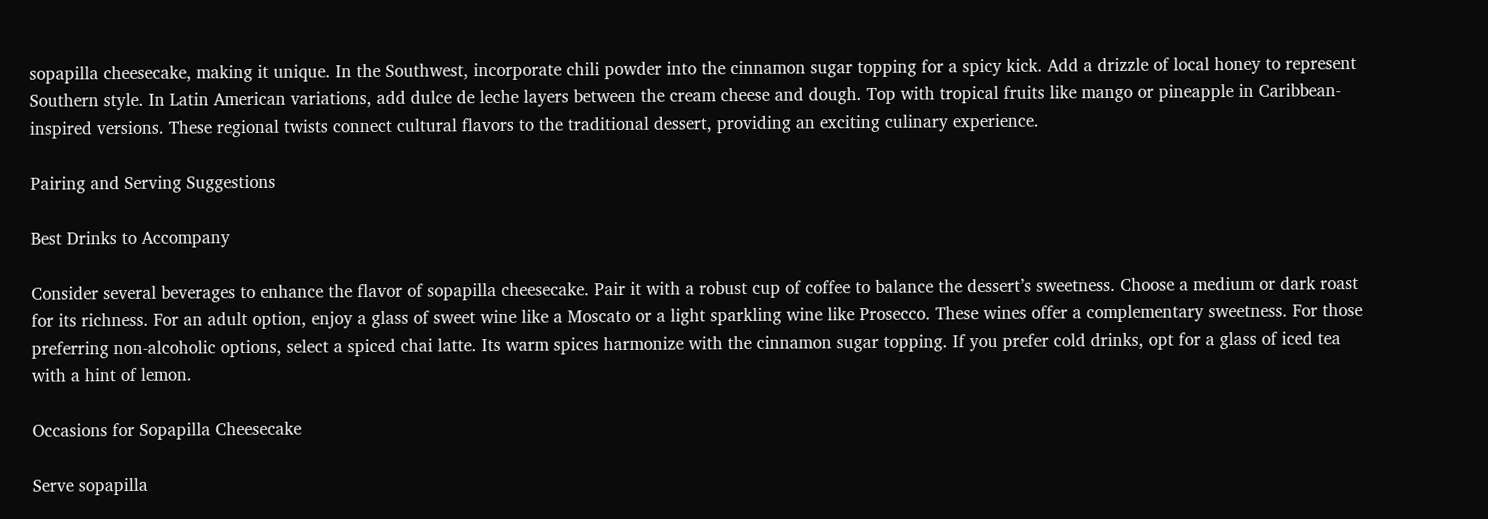sopapilla cheesecake, making it unique. In the Southwest, incorporate chili powder into the cinnamon sugar topping for a spicy kick. Add a drizzle of local honey to represent Southern style. In Latin American variations, add dulce de leche layers between the cream cheese and dough. Top with tropical fruits like mango or pineapple in Caribbean-inspired versions. These regional twists connect cultural flavors to the traditional dessert, providing an exciting culinary experience.

Pairing and Serving Suggestions

Best Drinks to Accompany

Consider several beverages to enhance the flavor of sopapilla cheesecake. Pair it with a robust cup of coffee to balance the dessert’s sweetness. Choose a medium or dark roast for its richness. For an adult option, enjoy a glass of sweet wine like a Moscato or a light sparkling wine like Prosecco. These wines offer a complementary sweetness. For those preferring non-alcoholic options, select a spiced chai latte. Its warm spices harmonize with the cinnamon sugar topping. If you prefer cold drinks, opt for a glass of iced tea with a hint of lemon.

Occasions for Sopapilla Cheesecake

Serve sopapilla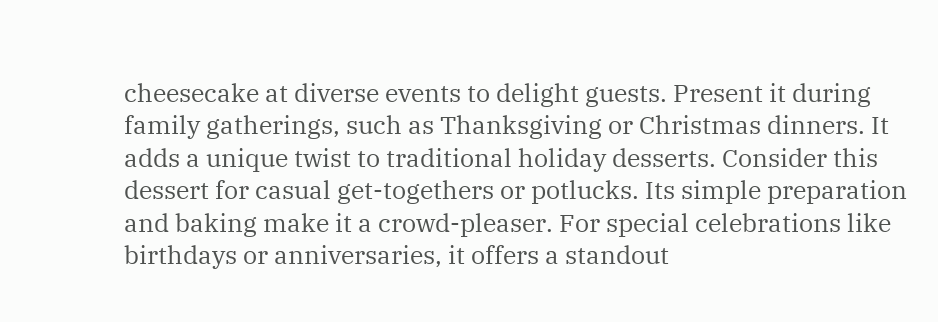cheesecake at diverse events to delight guests. Present it during family gatherings, such as Thanksgiving or Christmas dinners. It adds a unique twist to traditional holiday desserts. Consider this dessert for casual get-togethers or potlucks. Its simple preparation and baking make it a crowd-pleaser. For special celebrations like birthdays or anniversaries, it offers a standout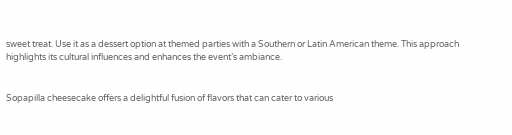sweet treat. Use it as a dessert option at themed parties with a Southern or Latin American theme. This approach highlights its cultural influences and enhances the event’s ambiance.


Sopapilla cheesecake offers a delightful fusion of flavors that can cater to various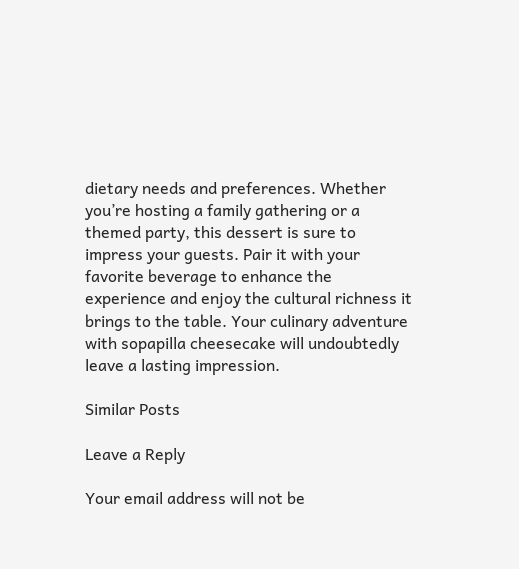dietary needs and preferences. Whether you’re hosting a family gathering or a themed party, this dessert is sure to impress your guests. Pair it with your favorite beverage to enhance the experience and enjoy the cultural richness it brings to the table. Your culinary adventure with sopapilla cheesecake will undoubtedly leave a lasting impression.

Similar Posts

Leave a Reply

Your email address will not be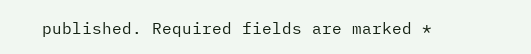published. Required fields are marked *